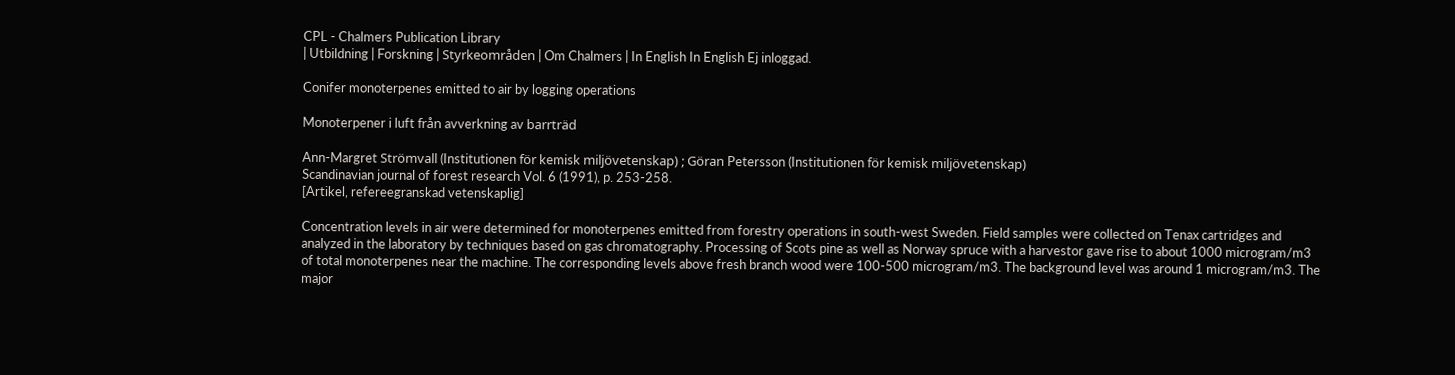CPL - Chalmers Publication Library
| Utbildning | Forskning | Styrkeområden | Om Chalmers | In English In English Ej inloggad.

Conifer monoterpenes emitted to air by logging operations

Monoterpener i luft från avverkning av barrträd

Ann-Margret Strömvall (Institutionen för kemisk miljövetenskap) ; Göran Petersson (Institutionen för kemisk miljövetenskap)
Scandinavian journal of forest research Vol. 6 (1991), p. 253-258.
[Artikel, refereegranskad vetenskaplig]

Concentration levels in air were determined for monoterpenes emitted from forestry operations in south-west Sweden. Field samples were collected on Tenax cartridges and analyzed in the laboratory by techniques based on gas chromatography. Processing of Scots pine as well as Norway spruce with a harvestor gave rise to about 1000 microgram/m3 of total monoterpenes near the machine. The corresponding levels above fresh branch wood were 100-500 microgram/m3. The background level was around 1 microgram/m3. The major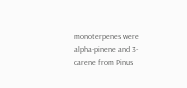monoterpenes were alpha-pinene and 3-carene from Pinus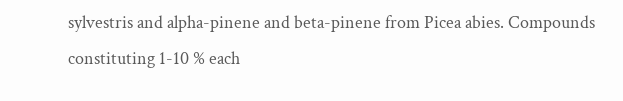sylvestris and alpha-pinene and beta-pinene from Picea abies. Compounds constituting 1-10 % each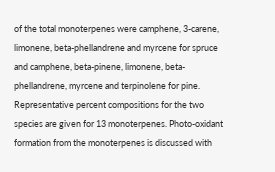of the total monoterpenes were camphene, 3-carene, limonene, beta-phellandrene and myrcene for spruce and camphene, beta-pinene, limonene, beta-phellandrene, myrcene and terpinolene for pine. Representative percent compositions for the two species are given for 13 monoterpenes. Photo-oxidant formation from the monoterpenes is discussed with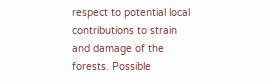respect to potential local contributions to strain and damage of the forests. Possible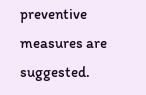preventive measures are suggested.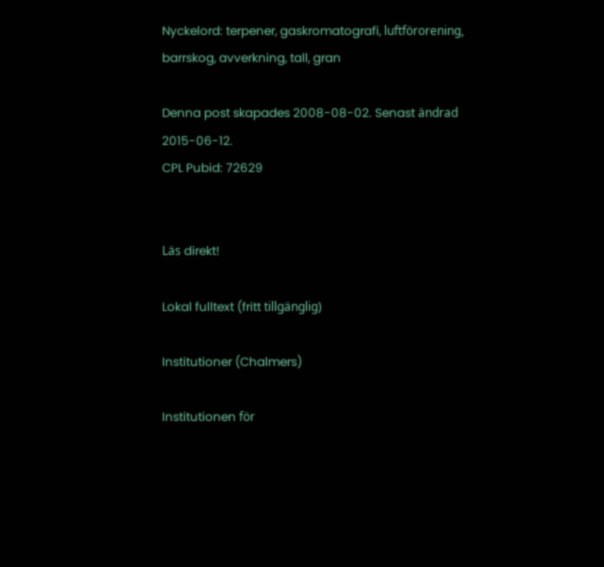Nyckelord: terpener, gaskromatografi, luftförorening, barrskog, avverkning, tall, gran

Denna post skapades 2008-08-02. Senast ändrad 2015-06-12.
CPL Pubid: 72629


Läs direkt!

Lokal fulltext (fritt tillgänglig)

Institutioner (Chalmers)

Institutionen för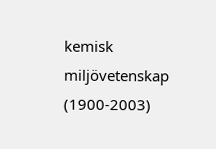kemisk miljövetenskap (1900-2003)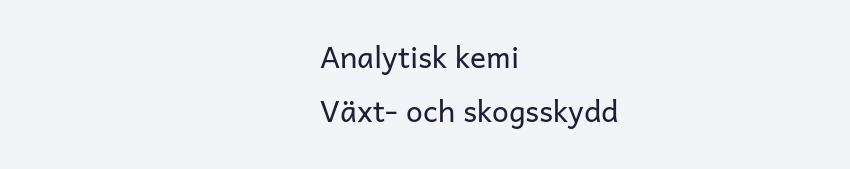Analytisk kemi
Växt- och skogsskydd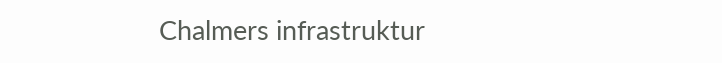Chalmers infrastruktur